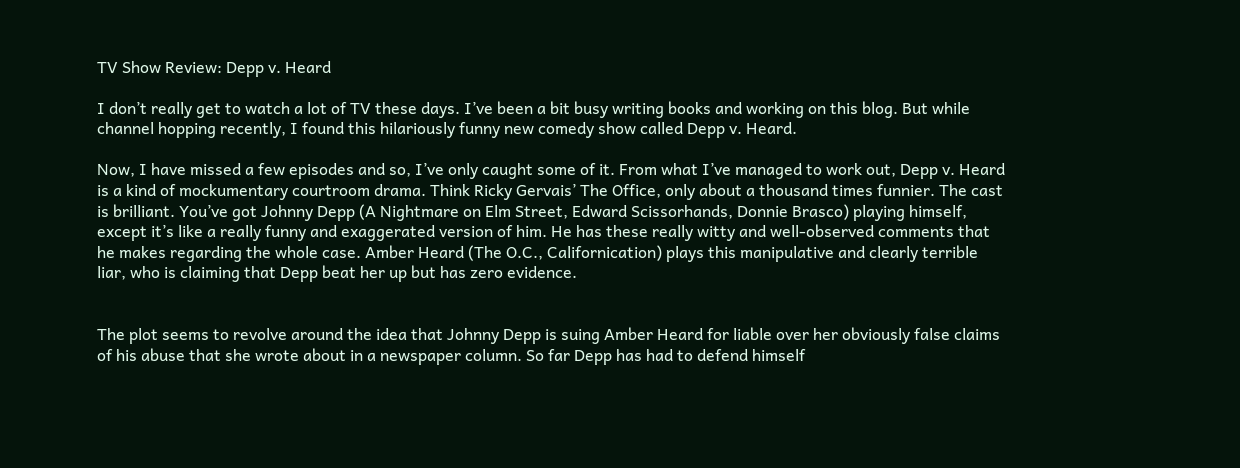TV Show Review: Depp v. Heard

I don’t really get to watch a lot of TV these days. I’ve been a bit busy writing books and working on this blog. But while channel hopping recently, I found this hilariously funny new comedy show called Depp v. Heard.

Now, I have missed a few episodes and so, I’ve only caught some of it. From what I’ve managed to work out, Depp v. Heard is a kind of mockumentary courtroom drama. Think Ricky Gervais’ The Office, only about a thousand times funnier. The cast is brilliant. You’ve got Johnny Depp (A Nightmare on Elm Street, Edward Scissorhands, Donnie Brasco) playing himself, except it’s like a really funny and exaggerated version of him. He has these really witty and well-observed comments that he makes regarding the whole case. Amber Heard (The O.C., Californication) plays this manipulative and clearly terrible liar, who is claiming that Depp beat her up but has zero evidence.


The plot seems to revolve around the idea that Johnny Depp is suing Amber Heard for liable over her obviously false claims of his abuse that she wrote about in a newspaper column. So far Depp has had to defend himself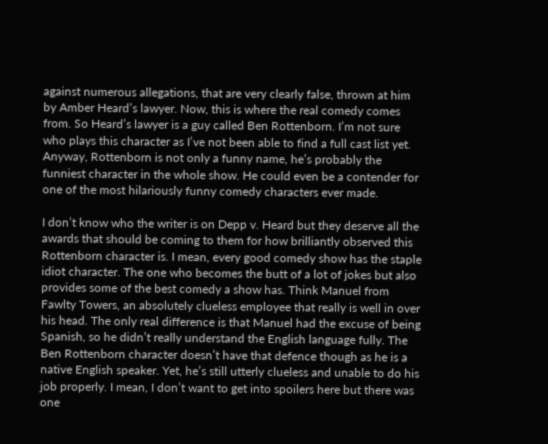against numerous allegations, that are very clearly false, thrown at him by Amber Heard’s lawyer. Now, this is where the real comedy comes from. So Heard’s lawyer is a guy called Ben Rottenborn. I’m not sure who plays this character as I’ve not been able to find a full cast list yet. Anyway, Rottenborn is not only a funny name, he’s probably the funniest character in the whole show. He could even be a contender for one of the most hilariously funny comedy characters ever made.

I don’t know who the writer is on Depp v. Heard but they deserve all the awards that should be coming to them for how brilliantly observed this Rottenborn character is. I mean, every good comedy show has the staple idiot character. The one who becomes the butt of a lot of jokes but also provides some of the best comedy a show has. Think Manuel from Fawlty Towers, an absolutely clueless employee that really is well in over his head. The only real difference is that Manuel had the excuse of being Spanish, so he didn’t really understand the English language fully. The Ben Rottenborn character doesn’t have that defence though as he is a native English speaker. Yet, he’s still utterly clueless and unable to do his job properly. I mean, I don’t want to get into spoilers here but there was one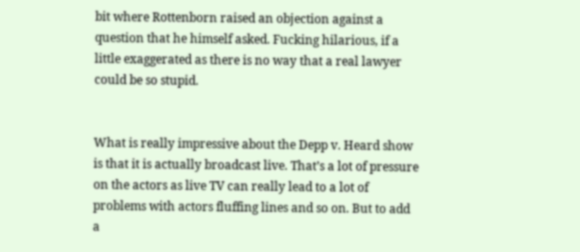bit where Rottenborn raised an objection against a question that he himself asked. Fucking hilarious, if a little exaggerated as there is no way that a real lawyer could be so stupid.


What is really impressive about the Depp v. Heard show is that it is actually broadcast live. That’s a lot of pressure on the actors as live TV can really lead to a lot of problems with actors fluffing lines and so on. But to add a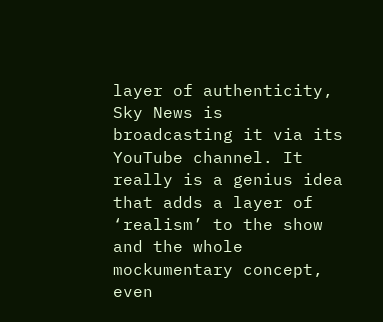layer of authenticity, Sky News is broadcasting it via its YouTube channel. It really is a genius idea that adds a layer of ‘realism’ to the show and the whole mockumentary concept, even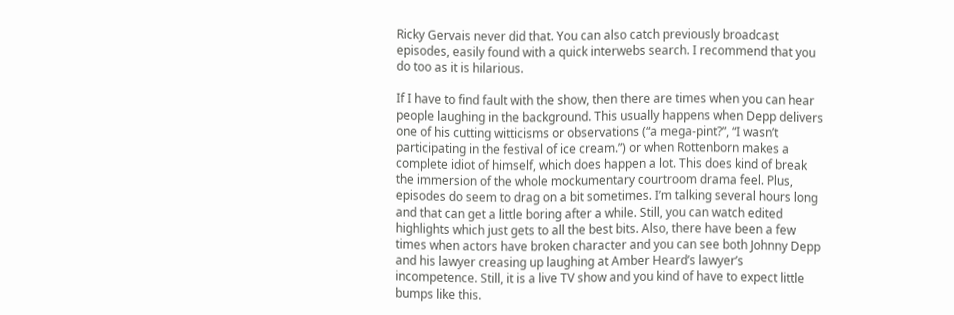Ricky Gervais never did that. You can also catch previously broadcast episodes, easily found with a quick interwebs search. I recommend that you do too as it is hilarious.

If I have to find fault with the show, then there are times when you can hear people laughing in the background. This usually happens when Depp delivers one of his cutting witticisms or observations (“a mega-pint?”, “I wasn’t participating in the festival of ice cream.”) or when Rottenborn makes a complete idiot of himself, which does happen a lot. This does kind of break the immersion of the whole mockumentary courtroom drama feel. Plus, episodes do seem to drag on a bit sometimes. I’m talking several hours long and that can get a little boring after a while. Still, you can watch edited highlights which just gets to all the best bits. Also, there have been a few times when actors have broken character and you can see both Johnny Depp and his lawyer creasing up laughing at Amber Heard’s lawyer’s incompetence. Still, it is a live TV show and you kind of have to expect little bumps like this.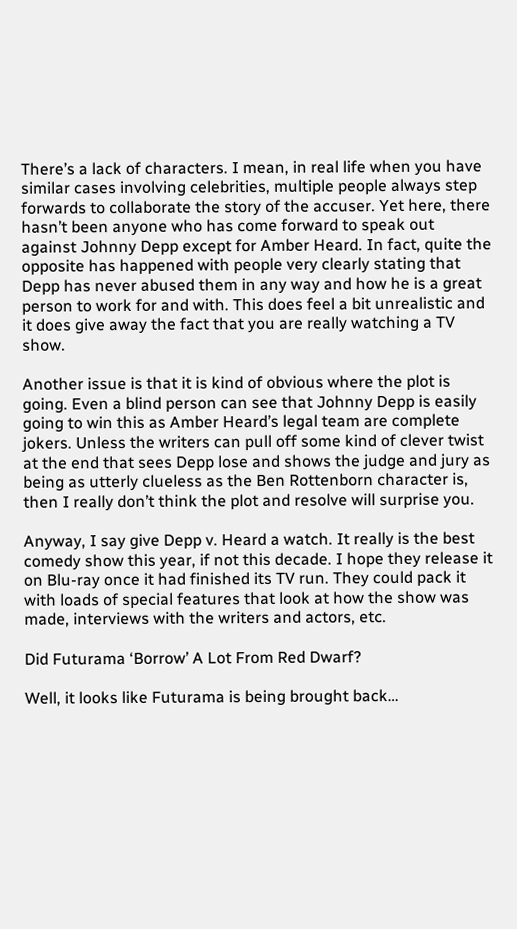There’s a lack of characters. I mean, in real life when you have similar cases involving celebrities, multiple people always step forwards to collaborate the story of the accuser. Yet here, there hasn’t been anyone who has come forward to speak out against Johnny Depp except for Amber Heard. In fact, quite the opposite has happened with people very clearly stating that Depp has never abused them in any way and how he is a great person to work for and with. This does feel a bit unrealistic and it does give away the fact that you are really watching a TV show.

Another issue is that it is kind of obvious where the plot is going. Even a blind person can see that Johnny Depp is easily going to win this as Amber Heard’s legal team are complete jokers. Unless the writers can pull off some kind of clever twist at the end that sees Depp lose and shows the judge and jury as being as utterly clueless as the Ben Rottenborn character is, then I really don’t think the plot and resolve will surprise you.

Anyway, I say give Depp v. Heard a watch. It really is the best comedy show this year, if not this decade. I hope they release it on Blu-ray once it had finished its TV run. They could pack it with loads of special features that look at how the show was made, interviews with the writers and actors, etc.

Did Futurama ‘Borrow’ A Lot From Red Dwarf?

Well, it looks like Futurama is being brought back…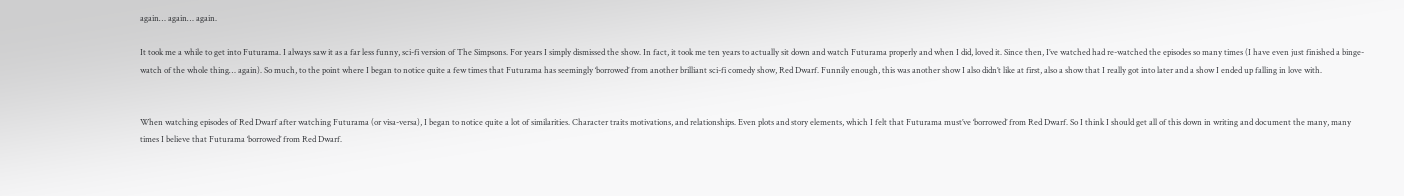again… again… again.

It took me a while to get into Futurama. I always saw it as a far less funny, sci-fi version of The Simpsons. For years I simply dismissed the show. In fact, it took me ten years to actually sit down and watch Futurama properly and when I did, loved it. Since then, I’ve watched had re-watched the episodes so many times (I have even just finished a binge-watch of the whole thing… again). So much, to the point where I began to notice quite a few times that Futurama has seemingly ‘borrowed’ from another brilliant sci-fi comedy show, Red Dwarf. Funnily enough, this was another show I also didn’t like at first, also a show that I really got into later and a show I ended up falling in love with.


When watching episodes of Red Dwarf after watching Futurama (or visa-versa), I began to notice quite a lot of similarities. Character traits motivations, and relationships. Even plots and story elements, which I felt that Futurama must’ve ‘borrowed’ from Red Dwarf. So I think I should get all of this down in writing and document the many, many times I believe that Futurama ‘borrowed’ from Red Dwarf.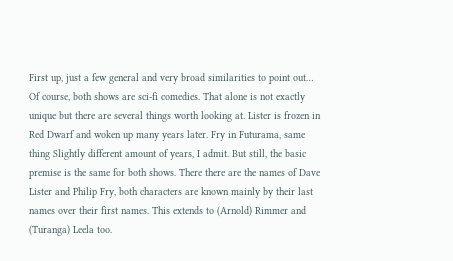First up, just a few general and very broad similarities to point out…
Of course, both shows are sci-fi comedies. That alone is not exactly unique but there are several things worth looking at. Lister is frozen in Red Dwarf and woken up many years later. Fry in Futurama, same thing Slightly different amount of years, I admit. But still, the basic premise is the same for both shows. There there are the names of Dave Lister and Philip Fry, both characters are known mainly by their last names over their first names. This extends to (Arnold) Rimmer and (Turanga) Leela too.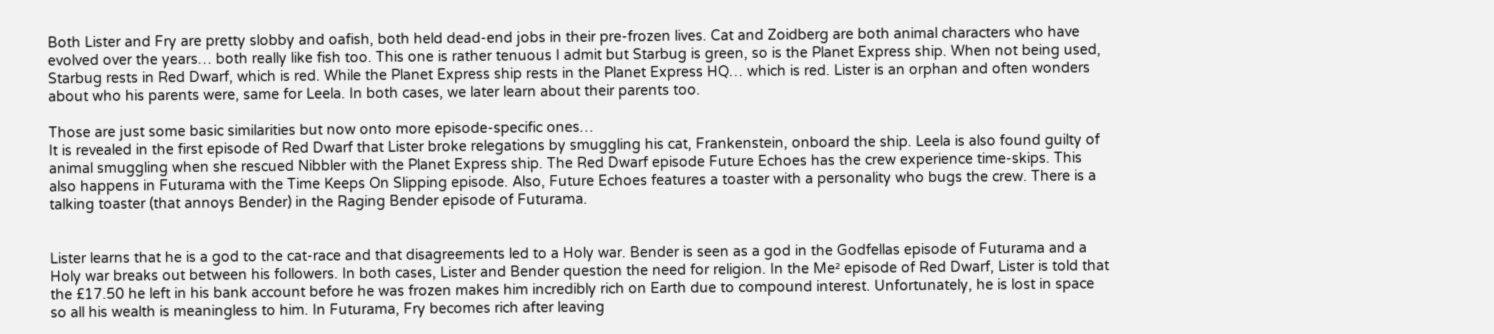Both Lister and Fry are pretty slobby and oafish, both held dead-end jobs in their pre-frozen lives. Cat and Zoidberg are both animal characters who have evolved over the years… both really like fish too. This one is rather tenuous I admit but Starbug is green, so is the Planet Express ship. When not being used, Starbug rests in Red Dwarf, which is red. While the Planet Express ship rests in the Planet Express HQ… which is red. Lister is an orphan and often wonders about who his parents were, same for Leela. In both cases, we later learn about their parents too.

Those are just some basic similarities but now onto more episode-specific ones…
It is revealed in the first episode of Red Dwarf that Lister broke relegations by smuggling his cat, Frankenstein, onboard the ship. Leela is also found guilty of animal smuggling when she rescued Nibbler with the Planet Express ship. The Red Dwarf episode Future Echoes has the crew experience time-skips. This also happens in Futurama with the Time Keeps On Slipping episode. Also, Future Echoes features a toaster with a personality who bugs the crew. There is a talking toaster (that annoys Bender) in the Raging Bender episode of Futurama.


Lister learns that he is a god to the cat-race and that disagreements led to a Holy war. Bender is seen as a god in the Godfellas episode of Futurama and a Holy war breaks out between his followers. In both cases, Lister and Bender question the need for religion. In the Me² episode of Red Dwarf, Lister is told that the £17.50 he left in his bank account before he was frozen makes him incredibly rich on Earth due to compound interest. Unfortunately, he is lost in space so all his wealth is meaningless to him. In Futurama, Fry becomes rich after leaving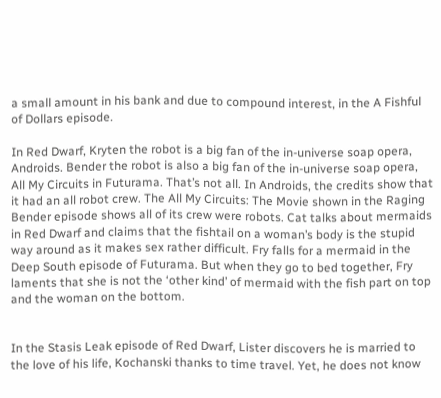a small amount in his bank and due to compound interest, in the A Fishful of Dollars episode.

In Red Dwarf, Kryten the robot is a big fan of the in-universe soap opera, Androids. Bender the robot is also a big fan of the in-universe soap opera, All My Circuits in Futurama. That’s not all. In Androids, the credits show that it had an all robot crew. The All My Circuits: The Movie shown in the Raging Bender episode shows all of its crew were robots. Cat talks about mermaids in Red Dwarf and claims that the fishtail on a woman’s body is the stupid way around as it makes sex rather difficult. Fry falls for a mermaid in the Deep South episode of Futurama. But when they go to bed together, Fry laments that she is not the ‘other kind’ of mermaid with the fish part on top and the woman on the bottom.


In the Stasis Leak episode of Red Dwarf, Lister discovers he is married to the love of his life, Kochanski thanks to time travel. Yet, he does not know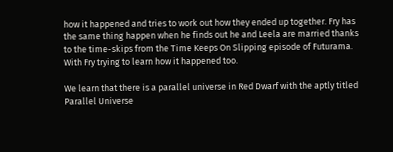how it happened and tries to work out how they ended up together. Fry has the same thing happen when he finds out he and Leela are married thanks to the time-skips from the Time Keeps On Slipping episode of Futurama. With Fry trying to learn how it happened too.

We learn that there is a parallel universe in Red Dwarf with the aptly titled Parallel Universe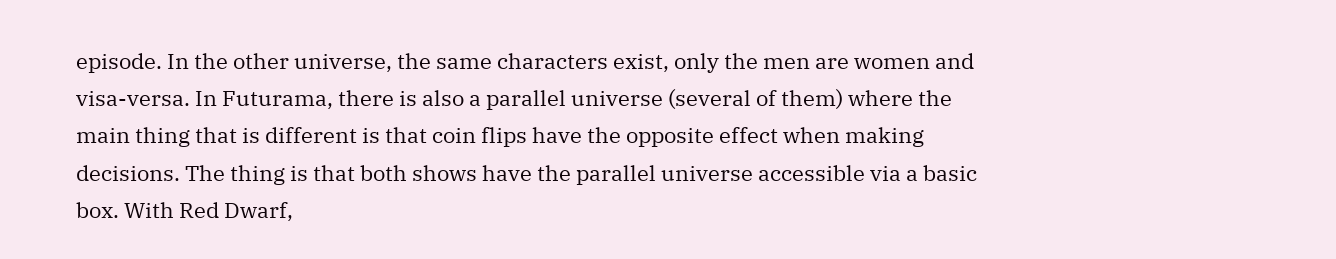episode. In the other universe, the same characters exist, only the men are women and visa-versa. In Futurama, there is also a parallel universe (several of them) where the main thing that is different is that coin flips have the opposite effect when making decisions. The thing is that both shows have the parallel universe accessible via a basic box. With Red Dwarf,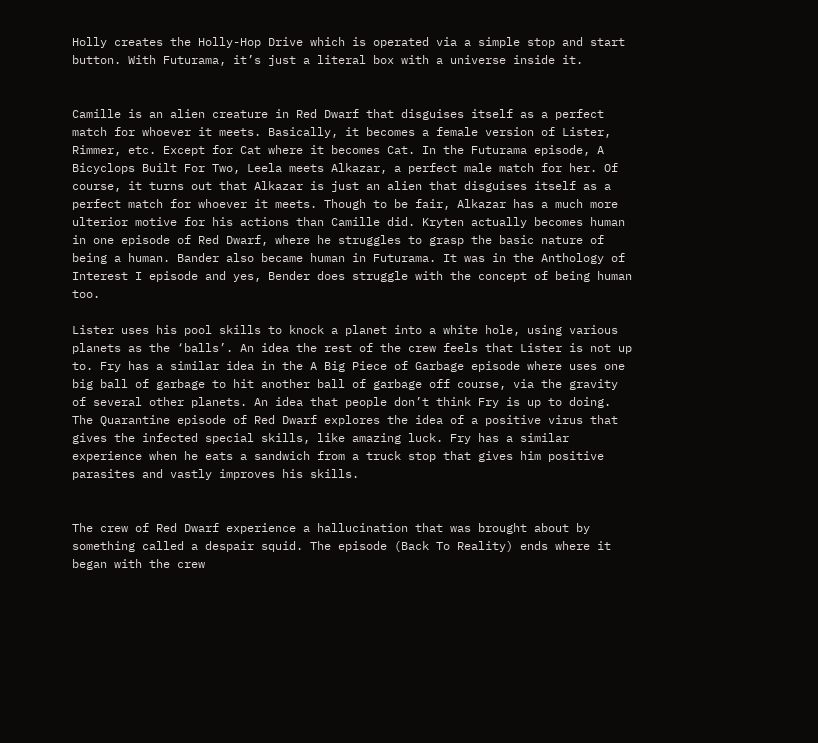Holly creates the Holly-Hop Drive which is operated via a simple stop and start button. With Futurama, it’s just a literal box with a universe inside it.


Camille is an alien creature in Red Dwarf that disguises itself as a perfect match for whoever it meets. Basically, it becomes a female version of Lister, Rimmer, etc. Except for Cat where it becomes Cat. In the Futurama episode, A Bicyclops Built For Two, Leela meets Alkazar, a perfect male match for her. Of course, it turns out that Alkazar is just an alien that disguises itself as a perfect match for whoever it meets. Though to be fair, Alkazar has a much more ulterior motive for his actions than Camille did. Kryten actually becomes human in one episode of Red Dwarf, where he struggles to grasp the basic nature of being a human. Bander also became human in Futurama. It was in the Anthology of Interest I episode and yes, Bender does struggle with the concept of being human too.

Lister uses his pool skills to knock a planet into a white hole, using various planets as the ‘balls’. An idea the rest of the crew feels that Lister is not up to. Fry has a similar idea in the A Big Piece of Garbage episode where uses one big ball of garbage to hit another ball of garbage off course, via the gravity of several other planets. An idea that people don’t think Fry is up to doing. The Quarantine episode of Red Dwarf explores the idea of a positive virus that gives the infected special skills, like amazing luck. Fry has a similar experience when he eats a sandwich from a truck stop that gives him positive parasites and vastly improves his skills.


The crew of Red Dwarf experience a hallucination that was brought about by something called a despair squid. The episode (Back To Reality) ends where it began with the crew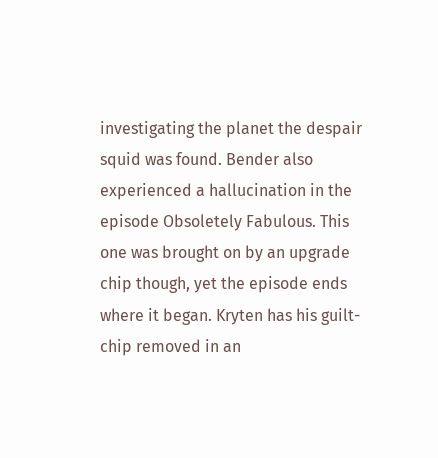investigating the planet the despair squid was found. Bender also experienced a hallucination in the episode Obsoletely Fabulous. This one was brought on by an upgrade chip though, yet the episode ends where it began. Kryten has his guilt-chip removed in an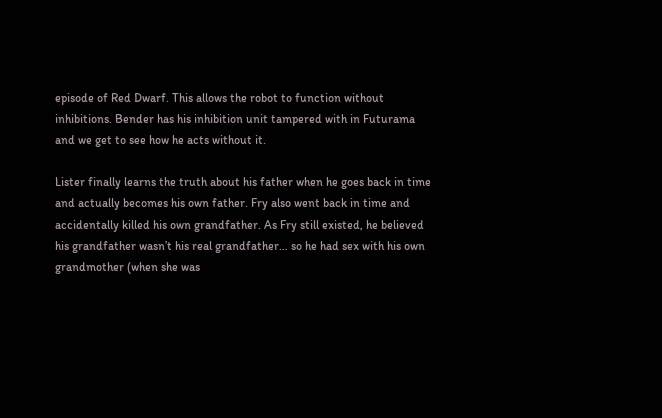episode of Red Dwarf. This allows the robot to function without inhibitions. Bender has his inhibition unit tampered with in Futurama and we get to see how he acts without it.

Lister finally learns the truth about his father when he goes back in time and actually becomes his own father. Fry also went back in time and accidentally killed his own grandfather. As Fry still existed, he believed his grandfather wasn’t his real grandfather… so he had sex with his own grandmother (when she was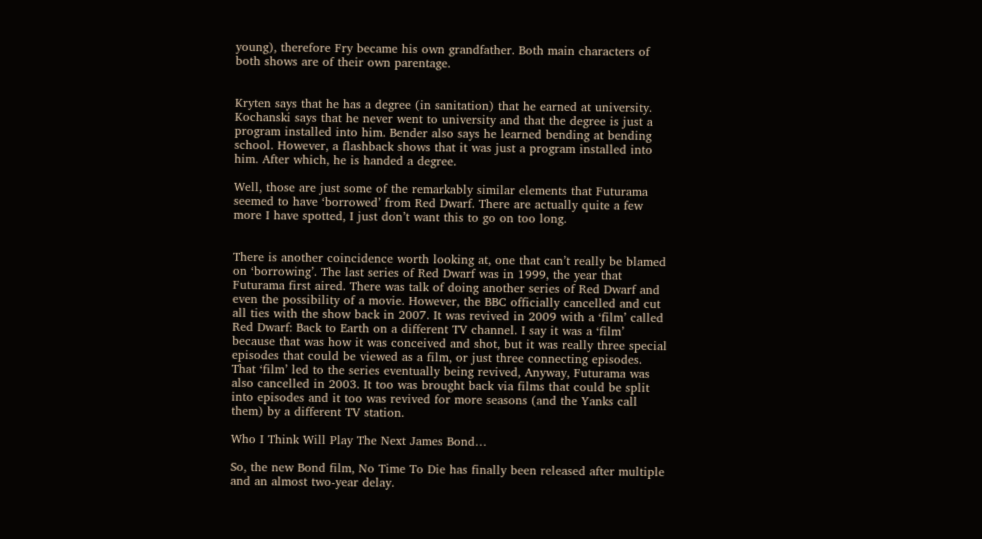young), therefore Fry became his own grandfather. Both main characters of both shows are of their own parentage.


Kryten says that he has a degree (in sanitation) that he earned at university. Kochanski says that he never went to university and that the degree is just a program installed into him. Bender also says he learned bending at bending school. However, a flashback shows that it was just a program installed into him. After which, he is handed a degree.

Well, those are just some of the remarkably similar elements that Futurama seemed to have ‘borrowed’ from Red Dwarf. There are actually quite a few more I have spotted, I just don’t want this to go on too long.


There is another coincidence worth looking at, one that can’t really be blamed on ‘borrowing’. The last series of Red Dwarf was in 1999, the year that Futurama first aired. There was talk of doing another series of Red Dwarf and even the possibility of a movie. However, the BBC officially cancelled and cut all ties with the show back in 2007. It was revived in 2009 with a ‘film’ called Red Dwarf: Back to Earth on a different TV channel. I say it was a ‘film’ because that was how it was conceived and shot, but it was really three special episodes that could be viewed as a film, or just three connecting episodes. That ‘film’ led to the series eventually being revived, Anyway, Futurama was also cancelled in 2003. It too was brought back via films that could be split into episodes and it too was revived for more seasons (and the Yanks call them) by a different TV station.

Who I Think Will Play The Next James Bond…

So, the new Bond film, No Time To Die has finally been released after multiple and an almost two-year delay.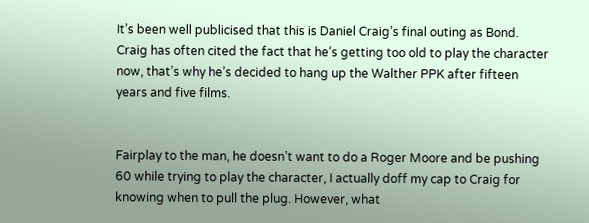It’s been well publicised that this is Daniel Craig’s final outing as Bond. Craig has often cited the fact that he’s getting too old to play the character now, that’s why he’s decided to hang up the Walther PPK after fifteen years and five films.


Fairplay to the man, he doesn’t want to do a Roger Moore and be pushing 60 while trying to play the character, I actually doff my cap to Craig for knowing when to pull the plug. However, what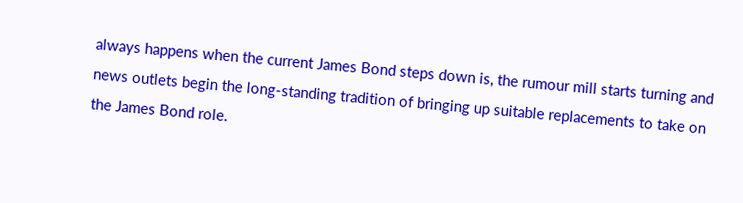always happens when the current James Bond steps down is, the rumour mill starts turning and news outlets begin the long-standing tradition of bringing up suitable replacements to take on the James Bond role.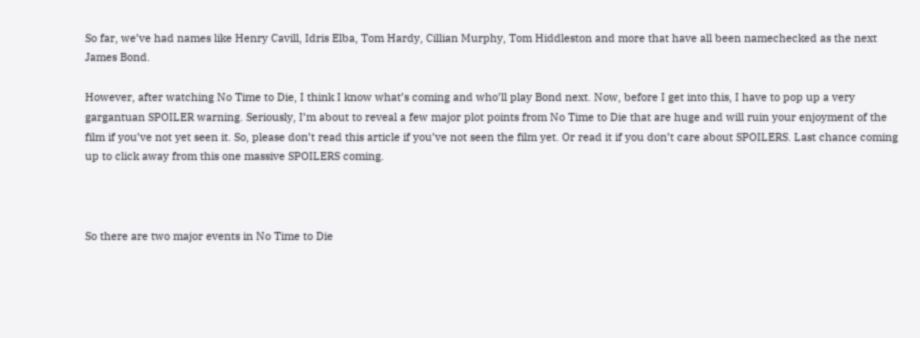So far, we’ve had names like Henry Cavill, Idris Elba, Tom Hardy, Cillian Murphy, Tom Hiddleston and more that have all been namechecked as the next James Bond.

However, after watching No Time to Die, I think I know what’s coming and who’ll play Bond next. Now, before I get into this, I have to pop up a very gargantuan SPOILER warning. Seriously, I’m about to reveal a few major plot points from No Time to Die that are huge and will ruin your enjoyment of the film if you’ve not yet seen it. So, please don’t read this article if you’ve not seen the film yet. Or read it if you don’t care about SPOILERS. Last chance coming up to click away from this one massive SPOILERS coming.



So there are two major events in No Time to Die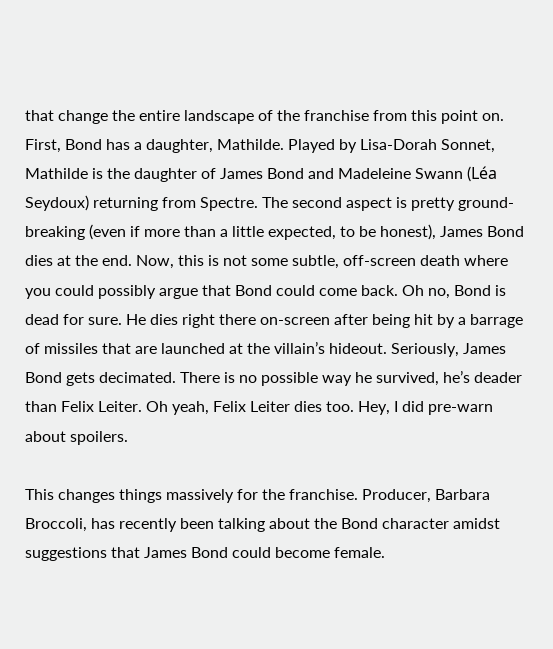that change the entire landscape of the franchise from this point on. First, Bond has a daughter, Mathilde. Played by Lisa-Dorah Sonnet, Mathilde is the daughter of James Bond and Madeleine Swann (Léa Seydoux) returning from Spectre. The second aspect is pretty ground-breaking (even if more than a little expected, to be honest), James Bond dies at the end. Now, this is not some subtle, off-screen death where you could possibly argue that Bond could come back. Oh no, Bond is dead for sure. He dies right there on-screen after being hit by a barrage of missiles that are launched at the villain’s hideout. Seriously, James Bond gets decimated. There is no possible way he survived, he’s deader than Felix Leiter. Oh yeah, Felix Leiter dies too. Hey, I did pre-warn about spoilers.

This changes things massively for the franchise. Producer, Barbara Broccoli, has recently been talking about the Bond character amidst suggestions that James Bond could become female.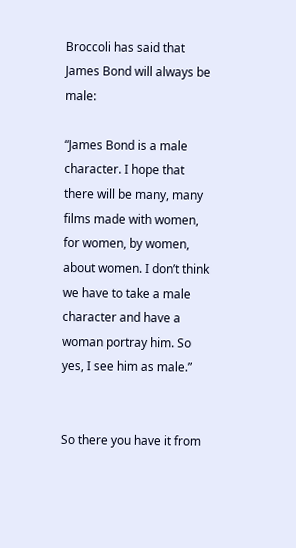Broccoli has said that James Bond will always be male:

“James Bond is a male character. I hope that there will be many, many films made with women, for women, by women, about women. I don’t think we have to take a male character and have a woman portray him. So yes, I see him as male.”


So there you have it from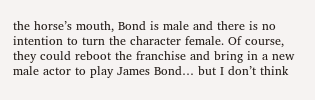the horse’s mouth, Bond is male and there is no intention to turn the character female. Of course, they could reboot the franchise and bring in a new male actor to play James Bond… but I don’t think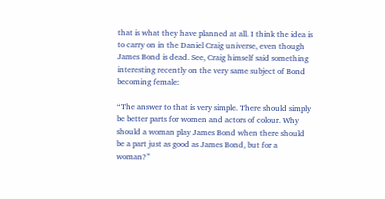that is what they have planned at all. I think the idea is to carry on in the Daniel Craig universe, even though James Bond is dead. See, Craig himself said something interesting recently on the very same subject of Bond becoming female:

“The answer to that is very simple. There should simply be better parts for women and actors of colour. Why should a woman play James Bond when there should be a part just as good as James Bond, but for a woman?”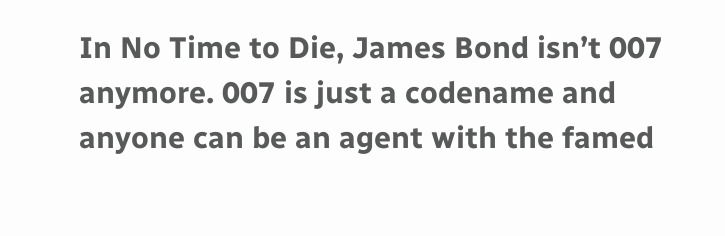In No Time to Die, James Bond isn’t 007 anymore. 007 is just a codename and anyone can be an agent with the famed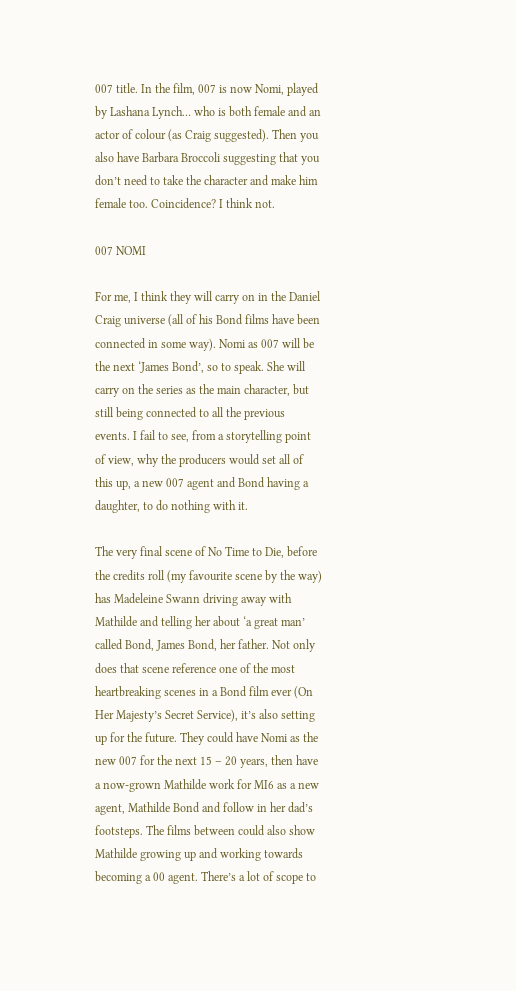007 title. In the film, 007 is now Nomi, played by Lashana Lynch… who is both female and an actor of colour (as Craig suggested). Then you also have Barbara Broccoli suggesting that you don’t need to take the character and make him female too. Coincidence? I think not.

007 NOMI

For me, I think they will carry on in the Daniel Craig universe (all of his Bond films have been connected in some way). Nomi as 007 will be the next ‘James Bond’, so to speak. She will carry on the series as the main character, but still being connected to all the previous events. I fail to see, from a storytelling point of view, why the producers would set all of this up, a new 007 agent and Bond having a daughter, to do nothing with it.

The very final scene of No Time to Die, before the credits roll (my favourite scene by the way) has Madeleine Swann driving away with Mathilde and telling her about ‘a great man’ called Bond, James Bond, her father. Not only does that scene reference one of the most heartbreaking scenes in a Bond film ever (On Her Majesty’s Secret Service), it’s also setting up for the future. They could have Nomi as the new 007 for the next 15 – 20 years, then have a now-grown Mathilde work for MI6 as a new agent, Mathilde Bond and follow in her dad’s footsteps. The films between could also show Mathilde growing up and working towards becoming a 00 agent. There’s a lot of scope to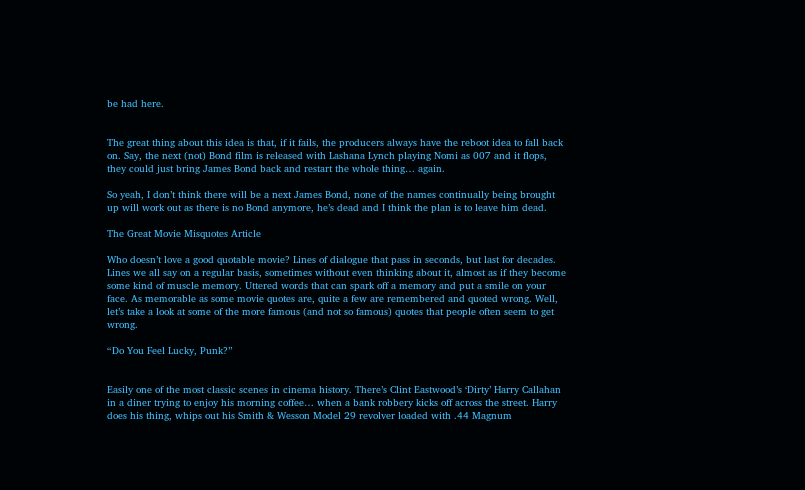be had here.


The great thing about this idea is that, if it fails, the producers always have the reboot idea to fall back on. Say, the next (not) Bond film is released with Lashana Lynch playing Nomi as 007 and it flops, they could just bring James Bond back and restart the whole thing… again.

So yeah, I don’t think there will be a next James Bond, none of the names continually being brought up will work out as there is no Bond anymore, he’s dead and I think the plan is to leave him dead.

The Great Movie Misquotes Article

Who doesn’t love a good quotable movie? Lines of dialogue that pass in seconds, but last for decades. Lines we all say on a regular basis, sometimes without even thinking about it, almost as if they become some kind of muscle memory. Uttered words that can spark off a memory and put a smile on your face. As memorable as some movie quotes are, quite a few are remembered and quoted wrong. Well, let’s take a look at some of the more famous (and not so famous) quotes that people often seem to get wrong.

“Do You Feel Lucky, Punk?”


Easily one of the most classic scenes in cinema history. There’s Clint Eastwood’s ‘Dirty’ Harry Callahan in a diner trying to enjoy his morning coffee… when a bank robbery kicks off across the street. Harry does his thing, whips out his Smith & Wesson Model 29 revolver loaded with .44 Magnum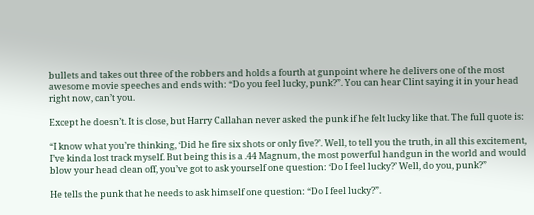bullets and takes out three of the robbers and holds a fourth at gunpoint where he delivers one of the most awesome movie speeches and ends with: “Do you feel lucky, punk?”. You can hear Clint saying it in your head right now, can’t you.

Except he doesn’t. It is close, but Harry Callahan never asked the punk if he felt lucky like that. The full quote is:

“I know what you’re thinking, ‘Did he fire six shots or only five?’. Well, to tell you the truth, in all this excitement, I’ve kinda lost track myself. But being this is a .44 Magnum, the most powerful handgun in the world and would blow your head clean off, you’ve got to ask yourself one question: ‘Do I feel lucky?’ Well, do you, punk?”

He tells the punk that he needs to ask himself one question: “Do I feel lucky?”.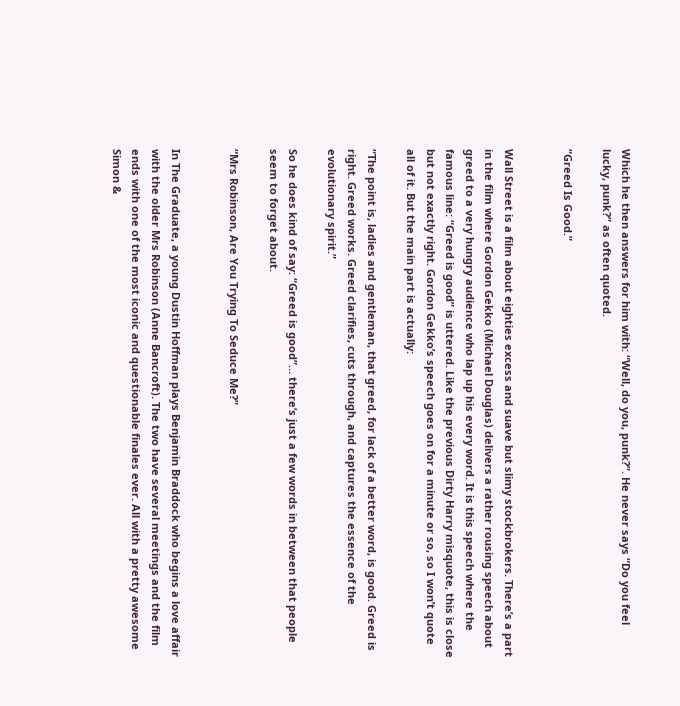Which he then answers for him with: “Well, do you, punk?”. He never says “Do you feel lucky, punk?” as often quoted.

“Greed Is Good.”


Wall Street is a film about eighties excess and suave but slimy stockbrokers. There’s a part in the film where Gordon Gekko (Michael Douglas) delivers a rather rousing speech about greed to a very hungry audience who lap up his every word. It is this speech where the famous line: “Greed is good” is uttered. Like the previous Dirty Harry misquote, this is close but not exactly right. Gordon Gekko’s speech goes on for a minute or so, so I won’t quote all of it. But the main part is actually:

“The point is, ladies and gentleman, that greed, for lack of a better word, is good. Greed is right. Greed works. Greed clarifies, cuts through, and captures the essence of the evolutionary spirit.”

So he does kind of say: “Greed is good”… there’s just a few words in between that people seem to forget about.

“Mrs Robinson, Are You Trying To Seduce Me?”


In The Graduate, a young Dustin Hoffman plays Benjamin Braddock who begins a love affair with the older Mrs Robinson (Anne Bancroft). The two have several meetings and the film ends with one of the most iconic and questionable finales ever. All with a pretty awesome Simon &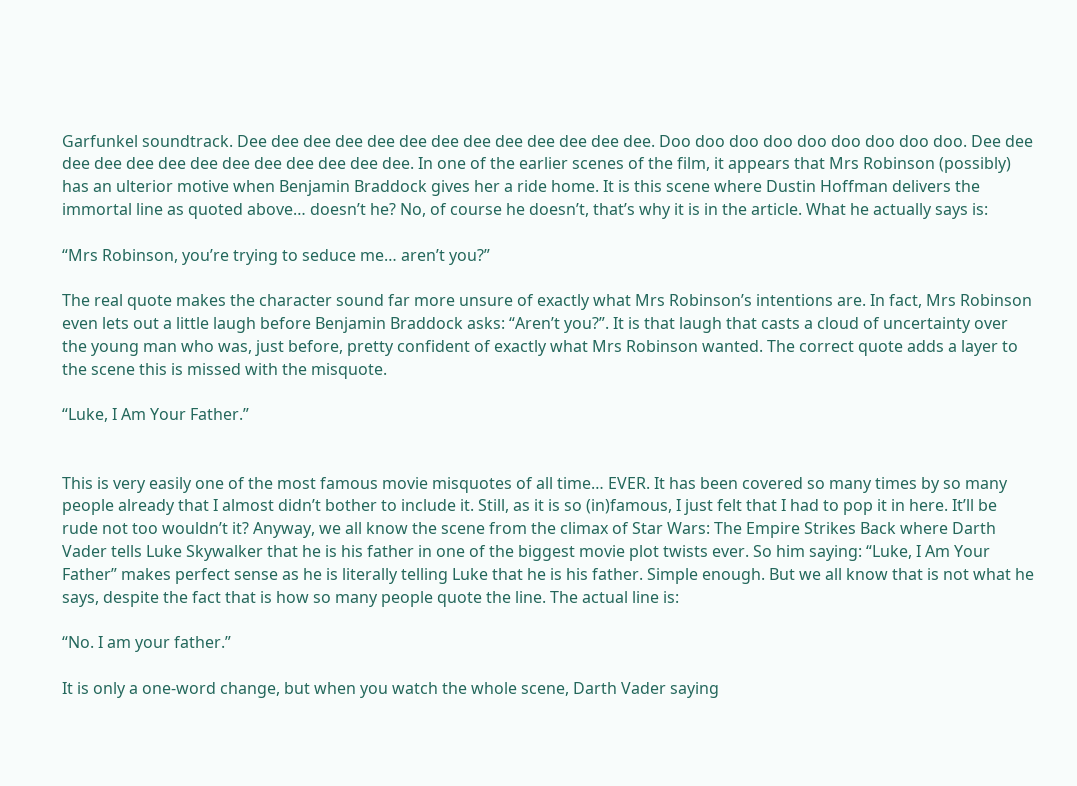Garfunkel soundtrack. Dee dee dee dee dee dee dee dee dee dee dee dee dee. Doo doo doo doo doo doo doo doo doo. Dee dee dee dee dee dee dee dee dee dee dee dee dee. In one of the earlier scenes of the film, it appears that Mrs Robinson (possibly) has an ulterior motive when Benjamin Braddock gives her a ride home. It is this scene where Dustin Hoffman delivers the immortal line as quoted above… doesn’t he? No, of course he doesn’t, that’s why it is in the article. What he actually says is:

“Mrs Robinson, you’re trying to seduce me… aren’t you?”

The real quote makes the character sound far more unsure of exactly what Mrs Robinson’s intentions are. In fact, Mrs Robinson even lets out a little laugh before Benjamin Braddock asks: “Aren’t you?”. It is that laugh that casts a cloud of uncertainty over the young man who was, just before, pretty confident of exactly what Mrs Robinson wanted. The correct quote adds a layer to the scene this is missed with the misquote.

“Luke, I Am Your Father.”


This is very easily one of the most famous movie misquotes of all time… EVER. It has been covered so many times by so many people already that I almost didn’t bother to include it. Still, as it is so (in)famous, I just felt that I had to pop it in here. It’ll be rude not too wouldn’t it? Anyway, we all know the scene from the climax of Star Wars: The Empire Strikes Back where Darth Vader tells Luke Skywalker that he is his father in one of the biggest movie plot twists ever. So him saying: “Luke, I Am Your Father” makes perfect sense as he is literally telling Luke that he is his father. Simple enough. But we all know that is not what he says, despite the fact that is how so many people quote the line. The actual line is:

“No. I am your father.”

It is only a one-word change, but when you watch the whole scene, Darth Vader saying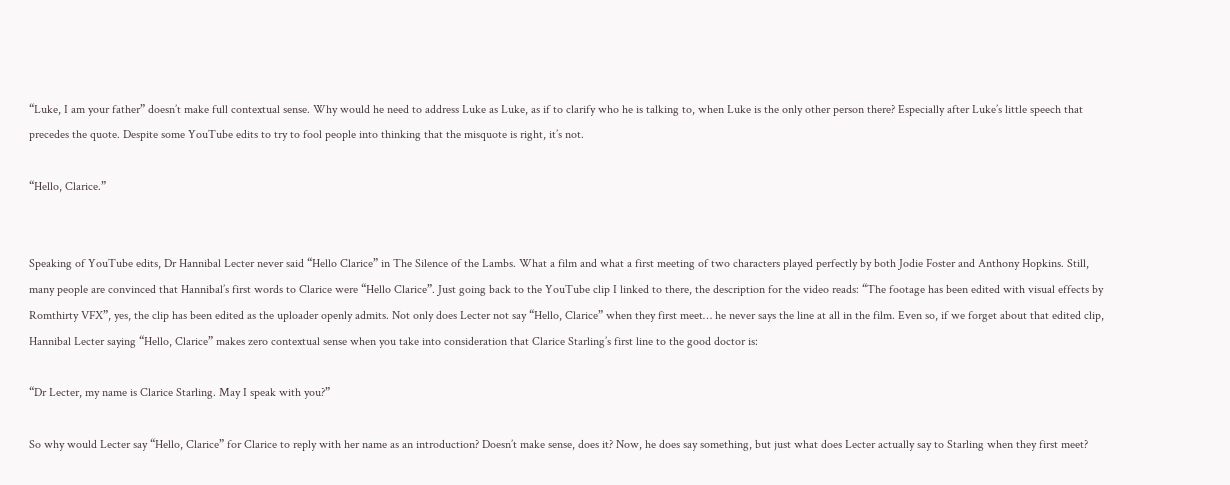“Luke, I am your father” doesn’t make full contextual sense. Why would he need to address Luke as Luke, as if to clarify who he is talking to, when Luke is the only other person there? Especially after Luke’s little speech that precedes the quote. Despite some YouTube edits to try to fool people into thinking that the misquote is right, it’s not.

“Hello, Clarice.”


Speaking of YouTube edits, Dr Hannibal Lecter never said “Hello Clarice” in The Silence of the Lambs. What a film and what a first meeting of two characters played perfectly by both Jodie Foster and Anthony Hopkins. Still, many people are convinced that Hannibal’s first words to Clarice were “Hello Clarice”. Just going back to the YouTube clip I linked to there, the description for the video reads: “The footage has been edited with visual effects by Romthirty VFX”, yes, the clip has been edited as the uploader openly admits. Not only does Lecter not say “Hello, Clarice” when they first meet… he never says the line at all in the film. Even so, if we forget about that edited clip, Hannibal Lecter saying “Hello, Clarice” makes zero contextual sense when you take into consideration that Clarice Starling’s first line to the good doctor is:

“Dr Lecter, my name is Clarice Starling. May I speak with you?”

So why would Lecter say “Hello, Clarice” for Clarice to reply with her name as an introduction? Doesn’t make sense, does it? Now, he does say something, but just what does Lecter actually say to Starling when they first meet?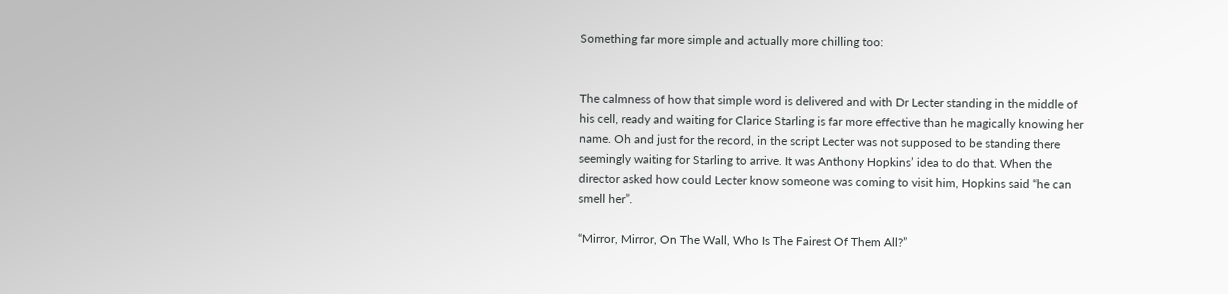Something far more simple and actually more chilling too:


The calmness of how that simple word is delivered and with Dr Lecter standing in the middle of his cell, ready and waiting for Clarice Starling is far more effective than he magically knowing her name. Oh and just for the record, in the script Lecter was not supposed to be standing there seemingly waiting for Starling to arrive. It was Anthony Hopkins’ idea to do that. When the director asked how could Lecter know someone was coming to visit him, Hopkins said “he can smell her”.

“Mirror, Mirror, On The Wall, Who Is The Fairest Of Them All?”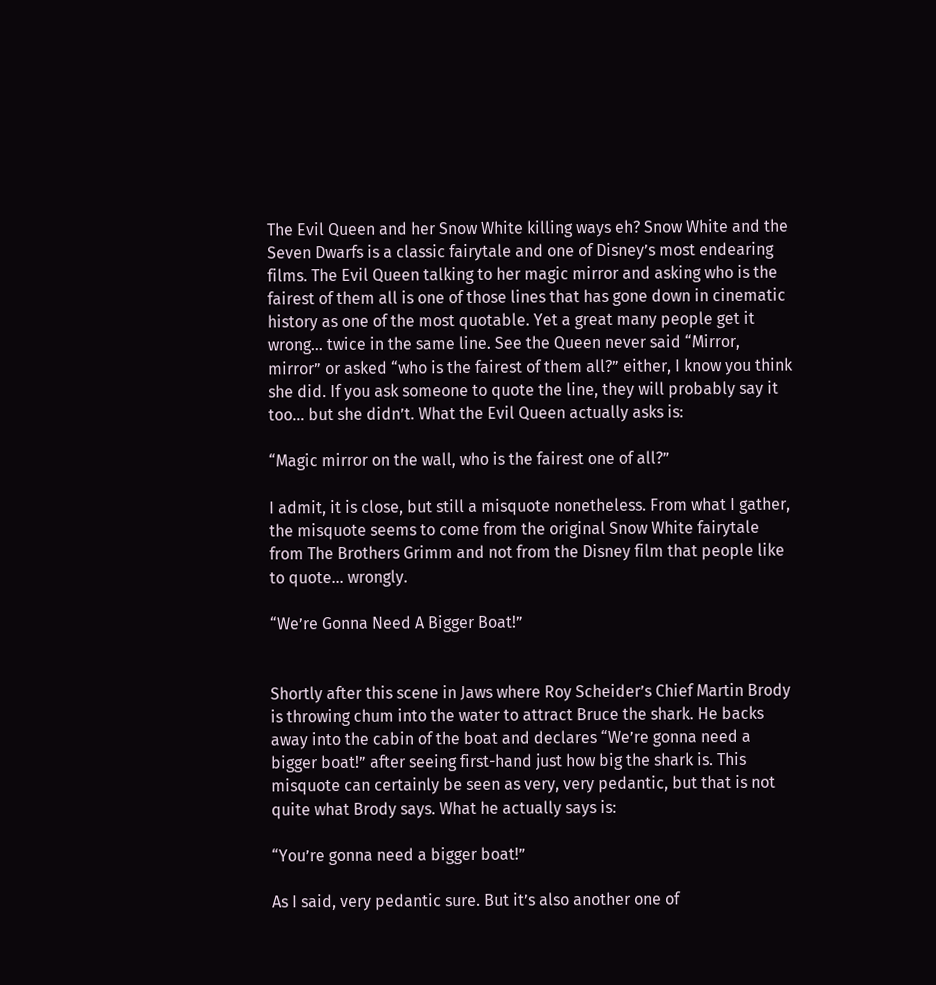The Evil Queen and her Snow White killing ways eh? Snow White and the Seven Dwarfs is a classic fairytale and one of Disney’s most endearing films. The Evil Queen talking to her magic mirror and asking who is the fairest of them all is one of those lines that has gone down in cinematic history as one of the most quotable. Yet a great many people get it wrong… twice in the same line. See the Queen never said “Mirror, mirror” or asked “who is the fairest of them all?” either, I know you think she did. If you ask someone to quote the line, they will probably say it too… but she didn’t. What the Evil Queen actually asks is:

“Magic mirror on the wall, who is the fairest one of all?”

I admit, it is close, but still a misquote nonetheless. From what I gather, the misquote seems to come from the original Snow White fairytale from The Brothers Grimm and not from the Disney film that people like to quote… wrongly.

“We’re Gonna Need A Bigger Boat!”


Shortly after this scene in Jaws where Roy Scheider’s Chief Martin Brody is throwing chum into the water to attract Bruce the shark. He backs away into the cabin of the boat and declares “We’re gonna need a bigger boat!” after seeing first-hand just how big the shark is. This misquote can certainly be seen as very, very pedantic, but that is not quite what Brody says. What he actually says is:

“You’re gonna need a bigger boat!”

As I said, very pedantic sure. But it’s also another one of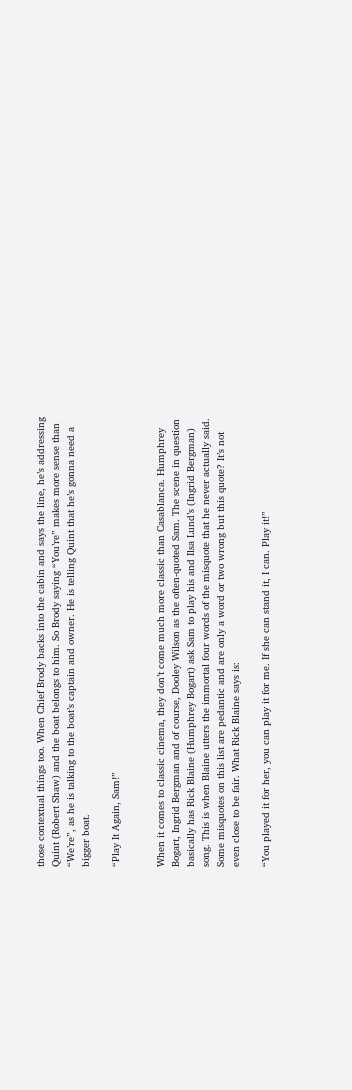those contextual things too. When Chief Brody backs into the cabin and says the line, he’s addressing Quint (Robert Shaw) and the boat belongs to him. So Brody saying “You’re” makes more sense than “We’re”, as he is talking to the boat’s captain and owner. He is telling Quint that he’s gonna need a bigger boat.

“Play It Again, Sam!”


When it comes to classic cinema, they don’t come much more classic than Casablanca. Humphrey Bogart, Ingrid Bergman and of course, Dooley Wilson as the often-quoted Sam. The scene in question basically has Rick Blaine (Humphrey Bogart) ask Sam to play his and Ilsa Lund’s (Ingrid Bergman) song. This is when Blaine utters the immortal four words of the misquote that he never actually said. Some misquotes on this list are pedantic and are only a word or two wrong but this quote? It’s not even close to be fair. What Rick Blaine says is:

“You played it for her, you can play it for me. If she can stand it, I can. Play it!”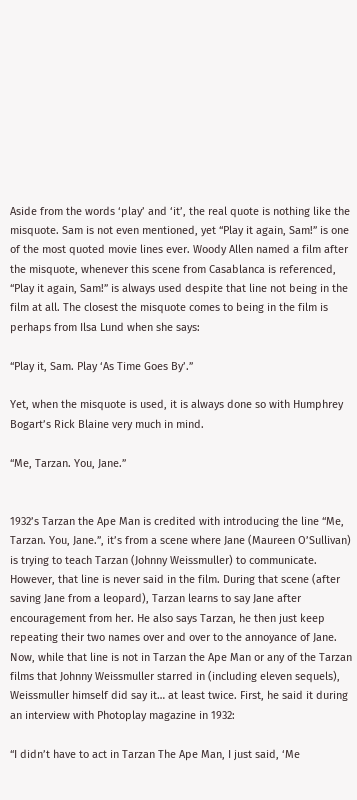Aside from the words ‘play’ and ‘it’, the real quote is nothing like the misquote. Sam is not even mentioned, yet “Play it again, Sam!” is one of the most quoted movie lines ever. Woody Allen named a film after the misquote, whenever this scene from Casablanca is referenced, “Play it again, Sam!” is always used despite that line not being in the film at all. The closest the misquote comes to being in the film is perhaps from Ilsa Lund when she says:

“Play it, Sam. Play ‘As Time Goes By’.”

Yet, when the misquote is used, it is always done so with Humphrey Bogart’s Rick Blaine very much in mind.

“Me, Tarzan. You, Jane.”


1932’s Tarzan the Ape Man is credited with introducing the line “Me, Tarzan. You, Jane.”, it’s from a scene where Jane (Maureen O’Sullivan) is trying to teach Tarzan (Johnny Weissmuller) to communicate. However, that line is never said in the film. During that scene (after saving Jane from a leopard), Tarzan learns to say Jane after encouragement from her. He also says Tarzan, he then just keep repeating their two names over and over to the annoyance of Jane. Now, while that line is not in Tarzan the Ape Man or any of the Tarzan films that Johnny Weissmuller starred in (including eleven sequels), Weissmuller himself did say it… at least twice. First, he said it during an interview with Photoplay magazine in 1932:

“I didn’t have to act in Tarzan The Ape Man, I just said, ‘Me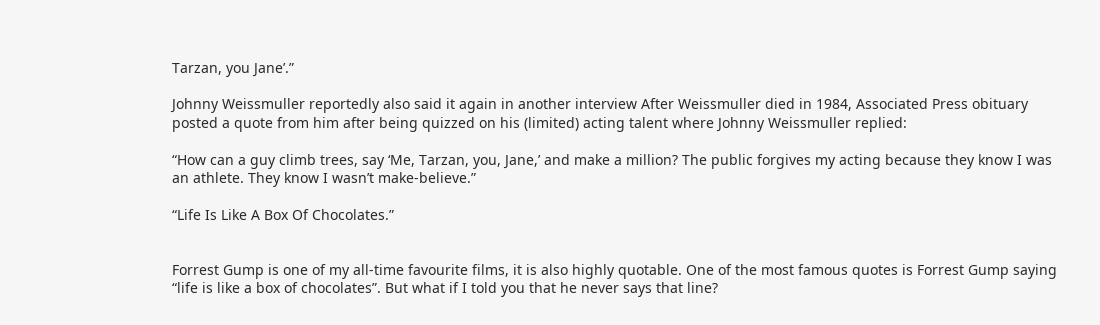Tarzan, you Jane’.”

Johnny Weissmuller reportedly also said it again in another interview After Weissmuller died in 1984, Associated Press obituary posted a quote from him after being quizzed on his (limited) acting talent where Johnny Weissmuller replied:

“How can a guy climb trees, say ‘Me, Tarzan, you, Jane,’ and make a million? The public forgives my acting because they know I was an athlete. They know I wasn’t make-believe.”

“Life Is Like A Box Of Chocolates.”


Forrest Gump is one of my all-time favourite films, it is also highly quotable. One of the most famous quotes is Forrest Gump saying “life is like a box of chocolates”. But what if I told you that he never says that line?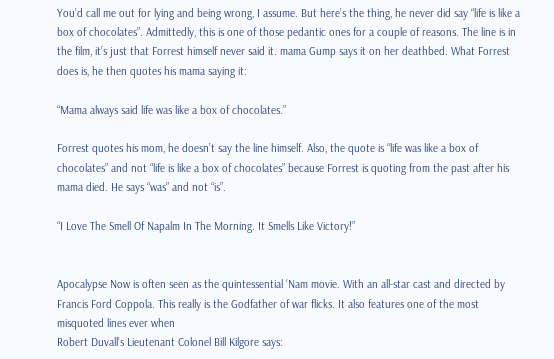You’d call me out for lying and being wrong, I assume. But here’s the thing, he never did say “life is like a box of chocolates”. Admittedly, this is one of those pedantic ones for a couple of reasons. The line is in the film, it’s just that Forrest himself never said it. mama Gump says it on her deathbed. What Forrest does is, he then quotes his mama saying it:

“Mama always said life was like a box of chocolates.”

Forrest quotes his mom, he doesn’t say the line himself. Also, the quote is “life was like a box of chocolates” and not “life is like a box of chocolates” because Forrest is quoting from the past after his mama died. He says “was” and not “is”.

“I Love The Smell Of Napalm In The Morning. It Smells Like Victory!”


Apocalypse Now is often seen as the quintessential ‘Nam movie. With an all-star cast and directed by Francis Ford Coppola. This really is the Godfather of war flicks. It also features one of the most misquoted lines ever when
Robert Duvall’s Lieutenant Colonel Bill Kilgore says: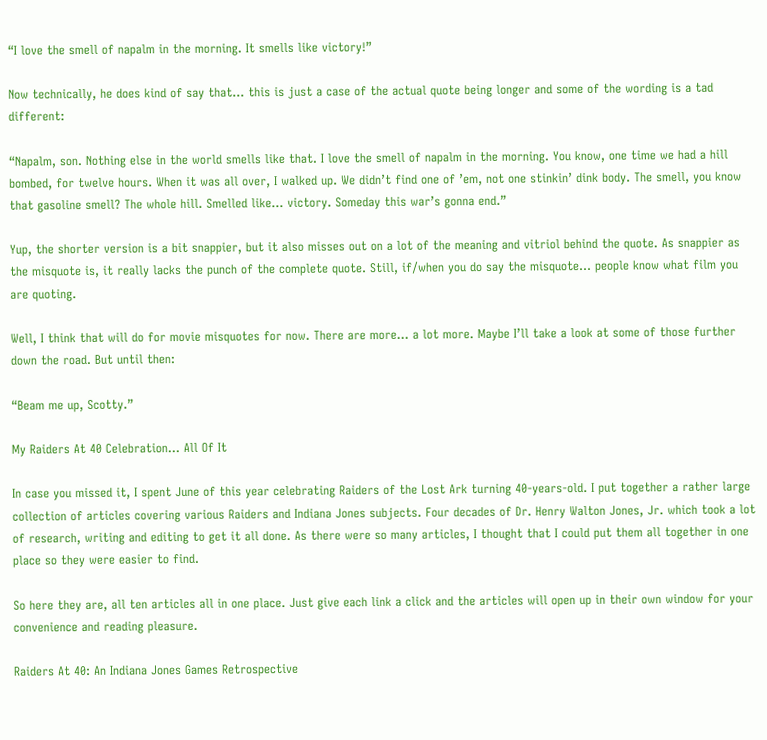“I love the smell of napalm in the morning. It smells like victory!”

Now technically, he does kind of say that… this is just a case of the actual quote being longer and some of the wording is a tad different:

“Napalm, son. Nothing else in the world smells like that. I love the smell of napalm in the morning. You know, one time we had a hill bombed, for twelve hours. When it was all over, I walked up. We didn’t find one of ’em, not one stinkin’ dink body. The smell, you know that gasoline smell? The whole hill. Smelled like… victory. Someday this war’s gonna end.”

Yup, the shorter version is a bit snappier, but it also misses out on a lot of the meaning and vitriol behind the quote. As snappier as the misquote is, it really lacks the punch of the complete quote. Still, if/when you do say the misquote… people know what film you are quoting.

Well, I think that will do for movie misquotes for now. There are more… a lot more. Maybe I’ll take a look at some of those further down the road. But until then:

“Beam me up, Scotty.”

My Raiders At 40 Celebration… All Of It

In case you missed it, I spent June of this year celebrating Raiders of the Lost Ark turning 40-years-old. I put together a rather large collection of articles covering various Raiders and Indiana Jones subjects. Four decades of Dr. Henry Walton Jones, Jr. which took a lot of research, writing and editing to get it all done. As there were so many articles, I thought that I could put them all together in one place so they were easier to find.

So here they are, all ten articles all in one place. Just give each link a click and the articles will open up in their own window for your convenience and reading pleasure.

Raiders At 40: An Indiana Jones Games Retrospective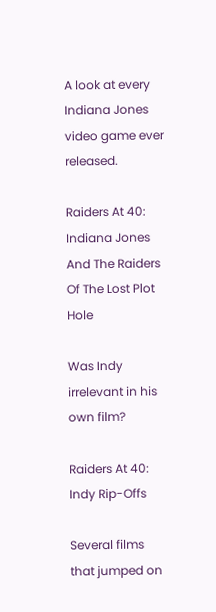A look at every Indiana Jones video game ever released.

Raiders At 40: Indiana Jones And The Raiders Of The Lost Plot Hole

Was Indy irrelevant in his own film?

Raiders At 40: Indy Rip-Offs

Several films that jumped on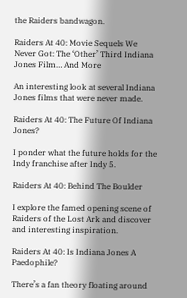the Raiders bandwagon.

Raiders At 40: Movie Sequels We Never Got: The ‘Other’ Third Indiana Jones Film… And More

An interesting look at several Indiana Jones films that were never made.

Raiders At 40: The Future Of Indiana Jones?

I ponder what the future holds for the Indy franchise after Indy 5.

Raiders At 40: Behind The Boulder

I explore the famed opening scene of Raiders of the Lost Ark and discover and interesting inspiration.

Raiders At 40: Is Indiana Jones A Paedophile?

There’s a fan theory floating around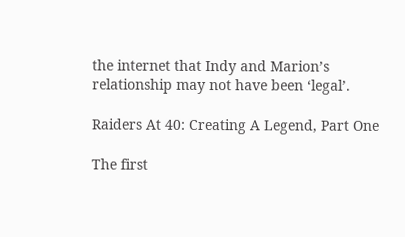the internet that Indy and Marion’s relationship may not have been ‘legal’.

Raiders At 40: Creating A Legend, Part One

The first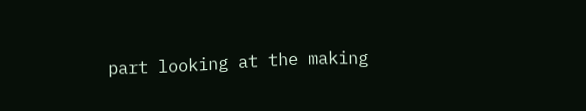part looking at the making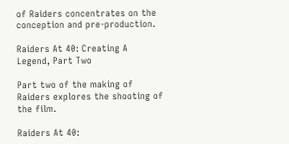of Raiders concentrates on the conception and pre-production.

Raiders At 40: Creating A Legend, Part Two

Part two of the making of Raiders explores the shooting of the film.

Raiders At 40: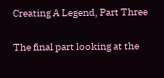Creating A Legend, Part Three

The final part looking at the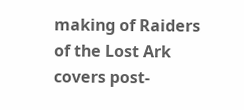making of Raiders of the Lost Ark covers post-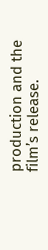production and the film’s release.